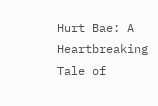Hurt Bae: A Heartbreaking Tale of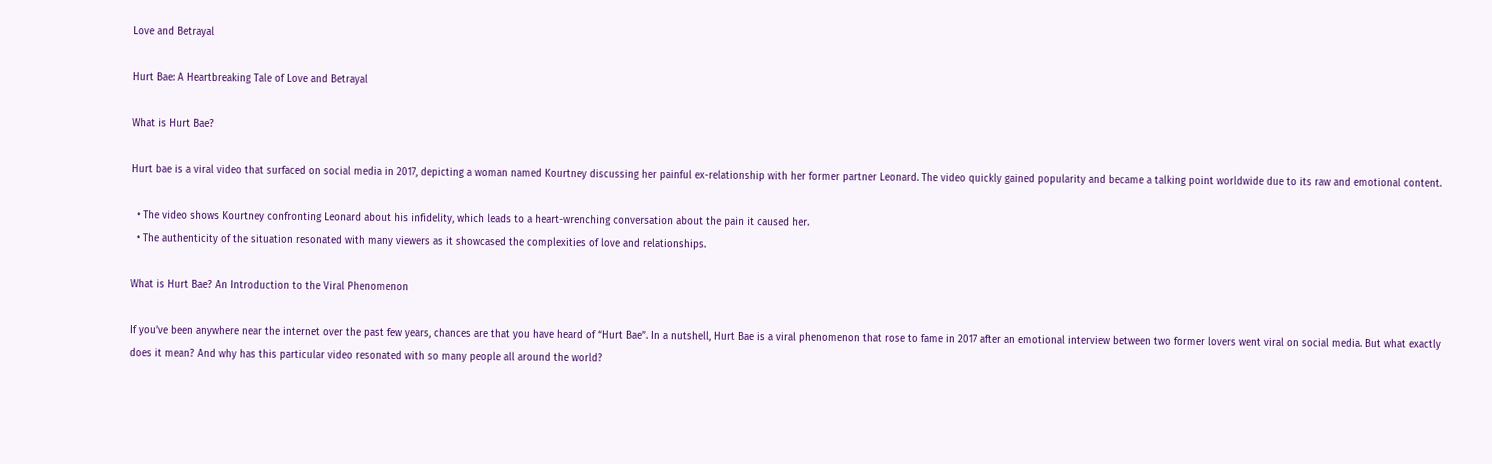Love and Betrayal

Hurt Bae: A Heartbreaking Tale of Love and Betrayal

What is Hurt Bae?

Hurt bae is a viral video that surfaced on social media in 2017, depicting a woman named Kourtney discussing her painful ex-relationship with her former partner Leonard. The video quickly gained popularity and became a talking point worldwide due to its raw and emotional content.

  • The video shows Kourtney confronting Leonard about his infidelity, which leads to a heart-wrenching conversation about the pain it caused her.
  • The authenticity of the situation resonated with many viewers as it showcased the complexities of love and relationships.

What is Hurt Bae? An Introduction to the Viral Phenomenon

If you’ve been anywhere near the internet over the past few years, chances are that you have heard of “Hurt Bae”. In a nutshell, Hurt Bae is a viral phenomenon that rose to fame in 2017 after an emotional interview between two former lovers went viral on social media. But what exactly does it mean? And why has this particular video resonated with so many people all around the world?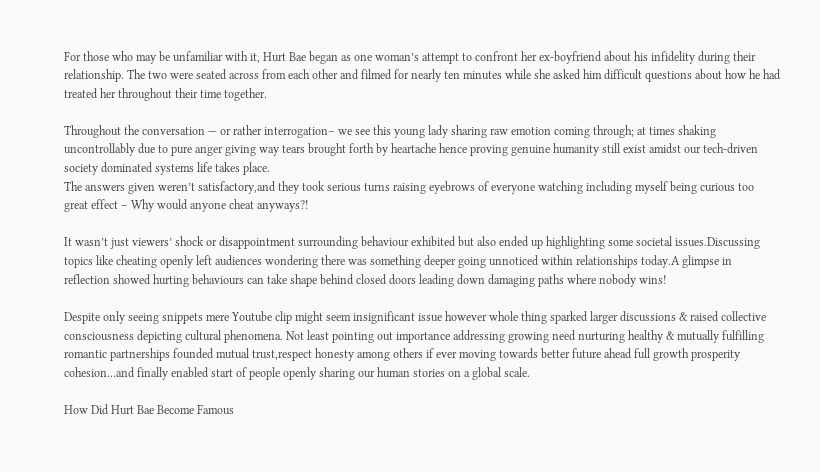For those who may be unfamiliar with it, Hurt Bae began as one woman’s attempt to confront her ex-boyfriend about his infidelity during their relationship. The two were seated across from each other and filmed for nearly ten minutes while she asked him difficult questions about how he had treated her throughout their time together.

Throughout the conversation — or rather interrogation– we see this young lady sharing raw emotion coming through; at times shaking uncontrollably due to pure anger giving way tears brought forth by heartache hence proving genuine humanity still exist amidst our tech-driven society dominated systems life takes place.
The answers given weren’t satisfactory,and they took serious turns raising eyebrows of everyone watching including myself being curious too great effect – Why would anyone cheat anyways?!

It wasn’t just viewers’ shock or disappointment surrounding behaviour exhibited but also ended up highlighting some societal issues.Discussing topics like cheating openly left audiences wondering there was something deeper going unnoticed within relationships today.A glimpse in reflection showed hurting behaviours can take shape behind closed doors leading down damaging paths where nobody wins!

Despite only seeing snippets mere Youtube clip might seem insignificant issue however whole thing sparked larger discussions & raised collective consciousness depicting cultural phenomena. Not least pointing out importance addressing growing need nurturing healthy & mutually fulfilling romantic partnerships founded mutual trust,respect honesty among others if ever moving towards better future ahead full growth prosperity cohesion…and finally enabled start of people openly sharing our human stories on a global scale.

How Did Hurt Bae Become Famous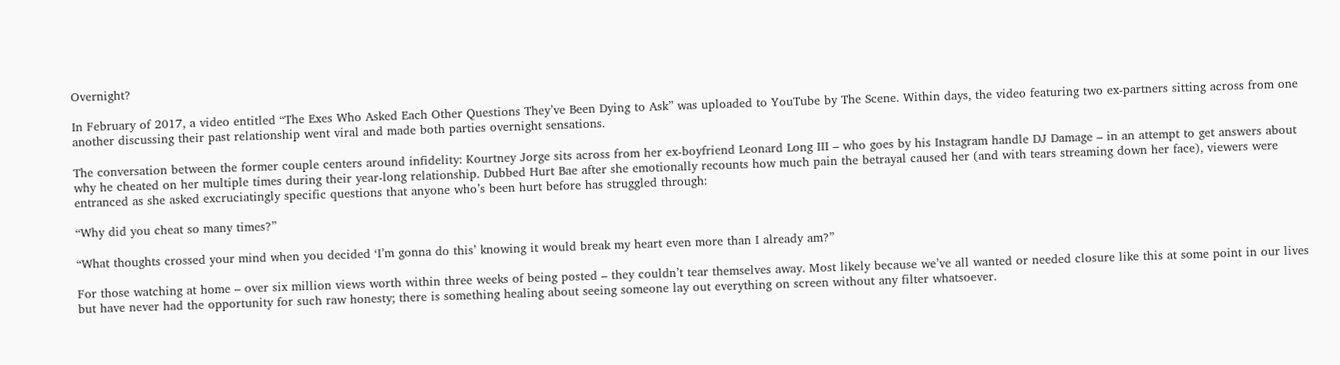Overnight?

In February of 2017, a video entitled “The Exes Who Asked Each Other Questions They’ve Been Dying to Ask” was uploaded to YouTube by The Scene. Within days, the video featuring two ex-partners sitting across from one another discussing their past relationship went viral and made both parties overnight sensations.

The conversation between the former couple centers around infidelity: Kourtney Jorge sits across from her ex-boyfriend Leonard Long III – who goes by his Instagram handle DJ Damage – in an attempt to get answers about why he cheated on her multiple times during their year-long relationship. Dubbed Hurt Bae after she emotionally recounts how much pain the betrayal caused her (and with tears streaming down her face), viewers were entranced as she asked excruciatingly specific questions that anyone who’s been hurt before has struggled through:

“Why did you cheat so many times?”

“What thoughts crossed your mind when you decided ‘I’m gonna do this’ knowing it would break my heart even more than I already am?”

For those watching at home – over six million views worth within three weeks of being posted – they couldn’t tear themselves away. Most likely because we’ve all wanted or needed closure like this at some point in our lives but have never had the opportunity for such raw honesty; there is something healing about seeing someone lay out everything on screen without any filter whatsoever.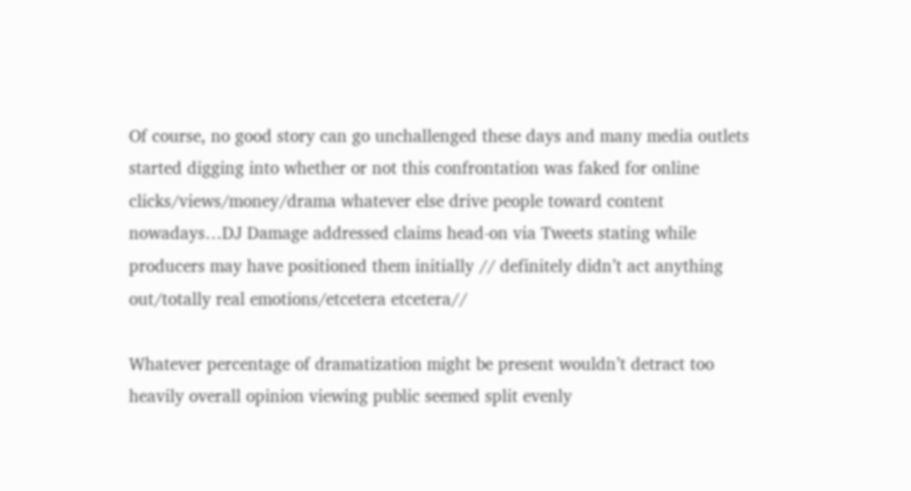Of course, no good story can go unchallenged these days and many media outlets started digging into whether or not this confrontation was faked for online clicks/views/money/drama whatever else drive people toward content nowadays…DJ Damage addressed claims head-on via Tweets stating while producers may have positioned them initially // definitely didn’t act anything out/totally real emotions/etcetera etcetera//

Whatever percentage of dramatization might be present wouldn’t detract too heavily overall opinion viewing public seemed split evenly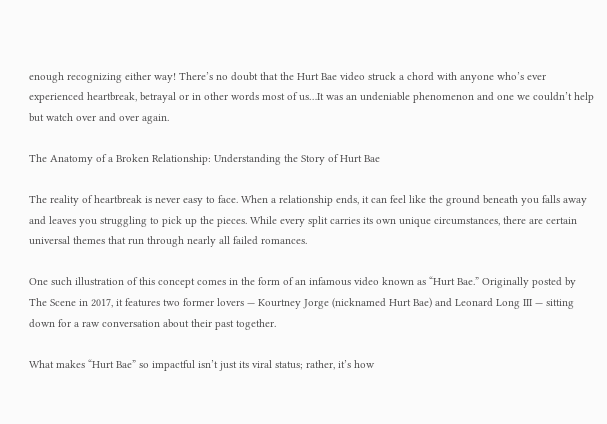enough recognizing either way! There’s no doubt that the Hurt Bae video struck a chord with anyone who’s ever experienced heartbreak, betrayal or in other words most of us…It was an undeniable phenomenon and one we couldn’t help but watch over and over again.

The Anatomy of a Broken Relationship: Understanding the Story of Hurt Bae

The reality of heartbreak is never easy to face. When a relationship ends, it can feel like the ground beneath you falls away and leaves you struggling to pick up the pieces. While every split carries its own unique circumstances, there are certain universal themes that run through nearly all failed romances.

One such illustration of this concept comes in the form of an infamous video known as “Hurt Bae.” Originally posted by The Scene in 2017, it features two former lovers — Kourtney Jorge (nicknamed Hurt Bae) and Leonard Long III — sitting down for a raw conversation about their past together.

What makes “Hurt Bae” so impactful isn’t just its viral status; rather, it’s how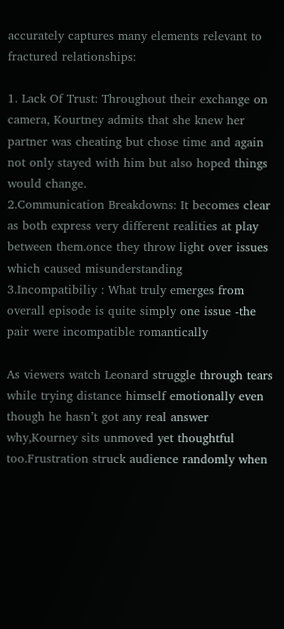accurately captures many elements relevant to fractured relationships:

1. Lack Of Trust: Throughout their exchange on camera, Kourtney admits that she knew her partner was cheating but chose time and again not only stayed with him but also hoped things would change.
2.Communication Breakdowns: It becomes clear as both express very different realities at play between them.once they throw light over issues which caused misunderstanding
3.Incompatibiliy : What truly emerges from overall episode is quite simply one issue -the pair were incompatible romantically

As viewers watch Leonard struggle through tears while trying distance himself emotionally even though he hasn’t got any real answer why,Kourney sits unmoved yet thoughtful too.Frustration struck audience randomly when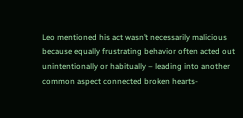Leo mentioned his act wasn’t necessarily malicious because equally frustrating behavior often acted out unintentionally or habitually – leading into another common aspect connected broken hearts-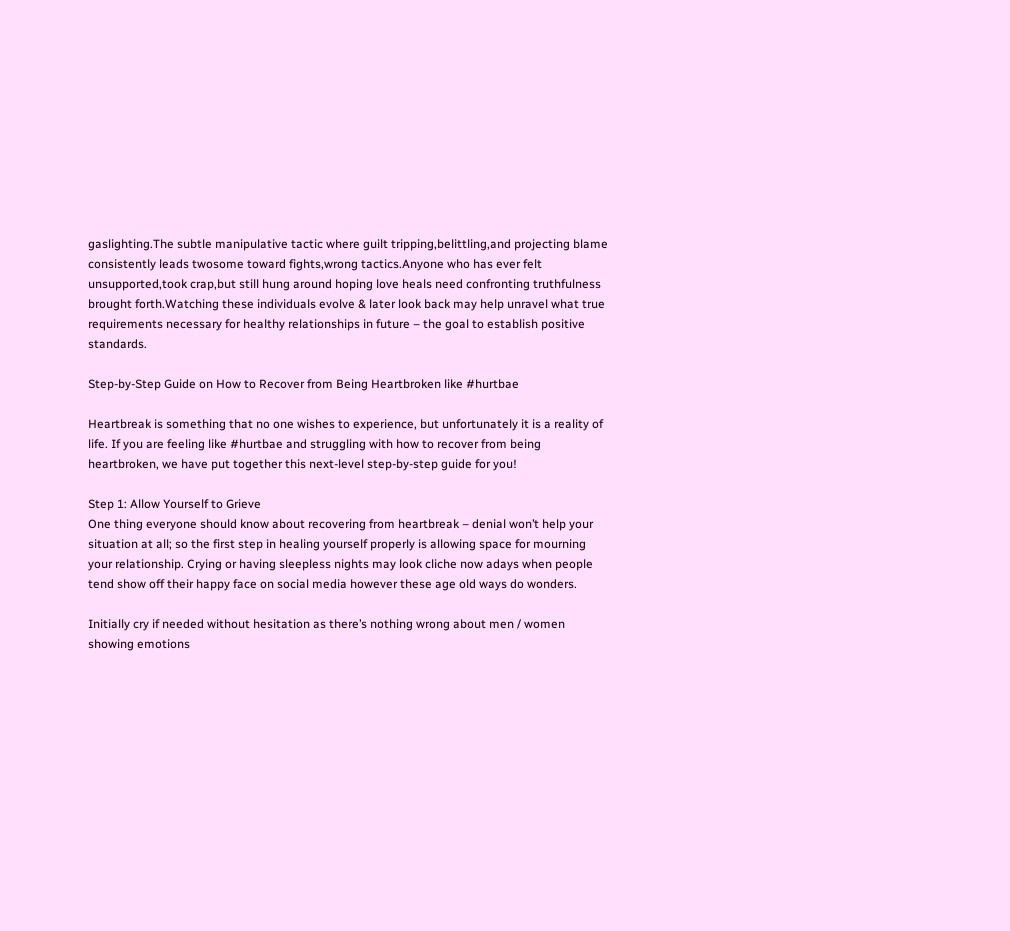gaslighting.The subtle manipulative tactic where guilt tripping,belittling,and projecting blame consistently leads twosome toward fights,wrong tactics.Anyone who has ever felt unsupported,took crap,but still hung around hoping love heals need confronting truthfulness brought forth.Watching these individuals evolve & later look back may help unravel what true requirements necessary for healthy relationships in future – the goal to establish positive standards.

Step-by-Step Guide on How to Recover from Being Heartbroken like #hurtbae

Heartbreak is something that no one wishes to experience, but unfortunately it is a reality of life. If you are feeling like #hurtbae and struggling with how to recover from being heartbroken, we have put together this next-level step-by-step guide for you!

Step 1: Allow Yourself to Grieve
One thing everyone should know about recovering from heartbreak – denial won’t help your situation at all; so the first step in healing yourself properly is allowing space for mourning your relationship. Crying or having sleepless nights may look cliche now adays when people tend show off their happy face on social media however these age old ways do wonders.

Initially cry if needed without hesitation as there’s nothing wrong about men / women showing emotions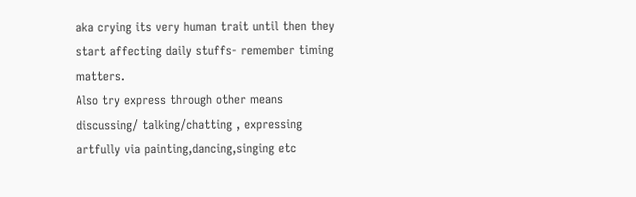aka crying its very human trait until then they start affecting daily stuffs- remember timing matters.
Also try express through other means discussing/ talking/chatting , expressing artfully via painting,dancing,singing etc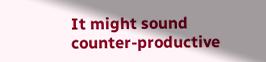It might sound counter-productive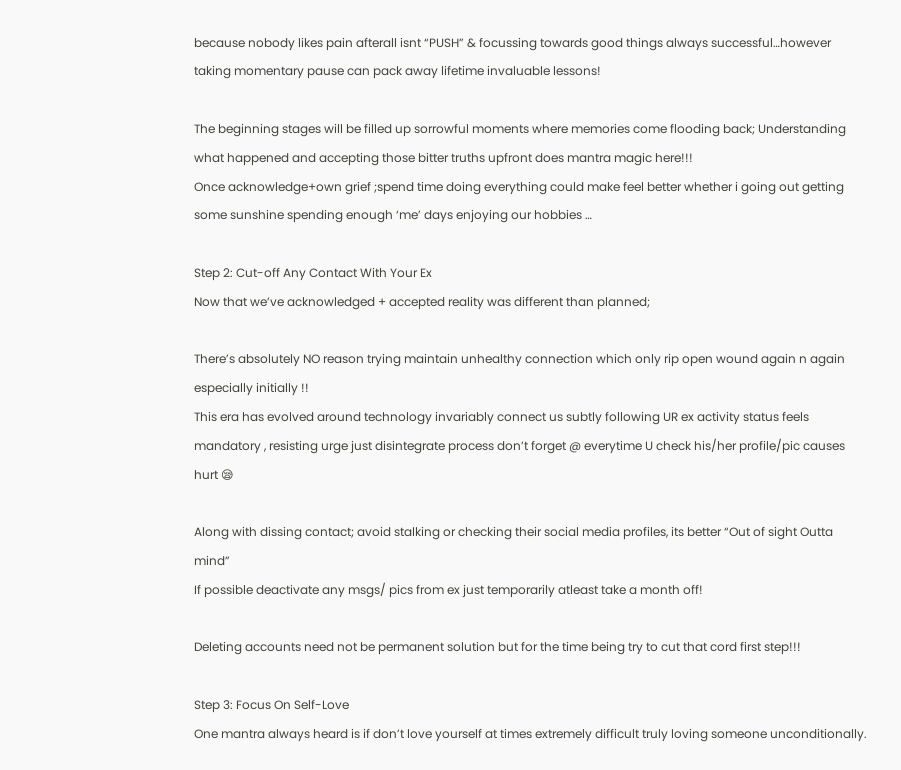because nobody likes pain afterall isnt “PUSH” & focussing towards good things always successful…however taking momentary pause can pack away lifetime invaluable lessons!

The beginning stages will be filled up sorrowful moments where memories come flooding back; Understanding what happened and accepting those bitter truths upfront does mantra magic here!!!
Once acknowledge+own grief ;spend time doing everything could make feel better whether i going out getting some sunshine spending enough ‘me’ days enjoying our hobbies …

Step 2: Cut-off Any Contact With Your Ex
Now that we’ve acknowledged + accepted reality was different than planned;

There’s absolutely NO reason trying maintain unhealthy connection which only rip open wound again n again especially initially !!
This era has evolved around technology invariably connect us subtly following UR ex activity status feels mandatory , resisting urge just disintegrate process don’t forget @ everytime U check his/her profile/pic causes hurt 😪

Along with dissing contact; avoid stalking or checking their social media profiles, its better “Out of sight Outta mind”
If possible deactivate any msgs/ pics from ex just temporarily atleast take a month off!

Deleting accounts need not be permanent solution but for the time being try to cut that cord first step!!!

Step 3: Focus On Self-Love
One mantra always heard is if don’t love yourself at times extremely difficult truly loving someone unconditionally.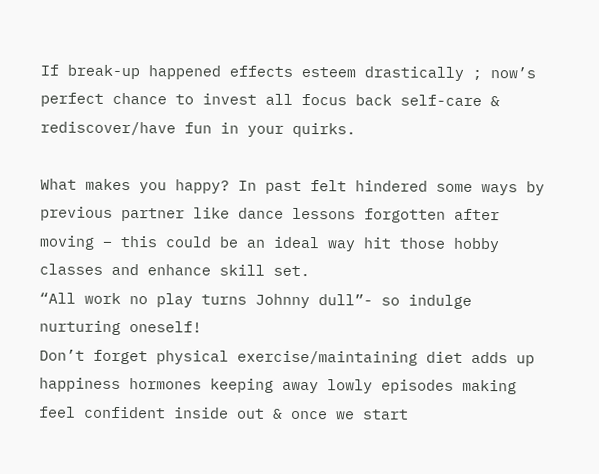If break-up happened effects esteem drastically ; now’s perfect chance to invest all focus back self-care & rediscover/have fun in your quirks.

What makes you happy? In past felt hindered some ways by previous partner like dance lessons forgotten after moving – this could be an ideal way hit those hobby classes and enhance skill set.
“All work no play turns Johnny dull”- so indulge nurturing oneself!
Don’t forget physical exercise/maintaining diet adds up happiness hormones keeping away lowly episodes making feel confident inside out & once we start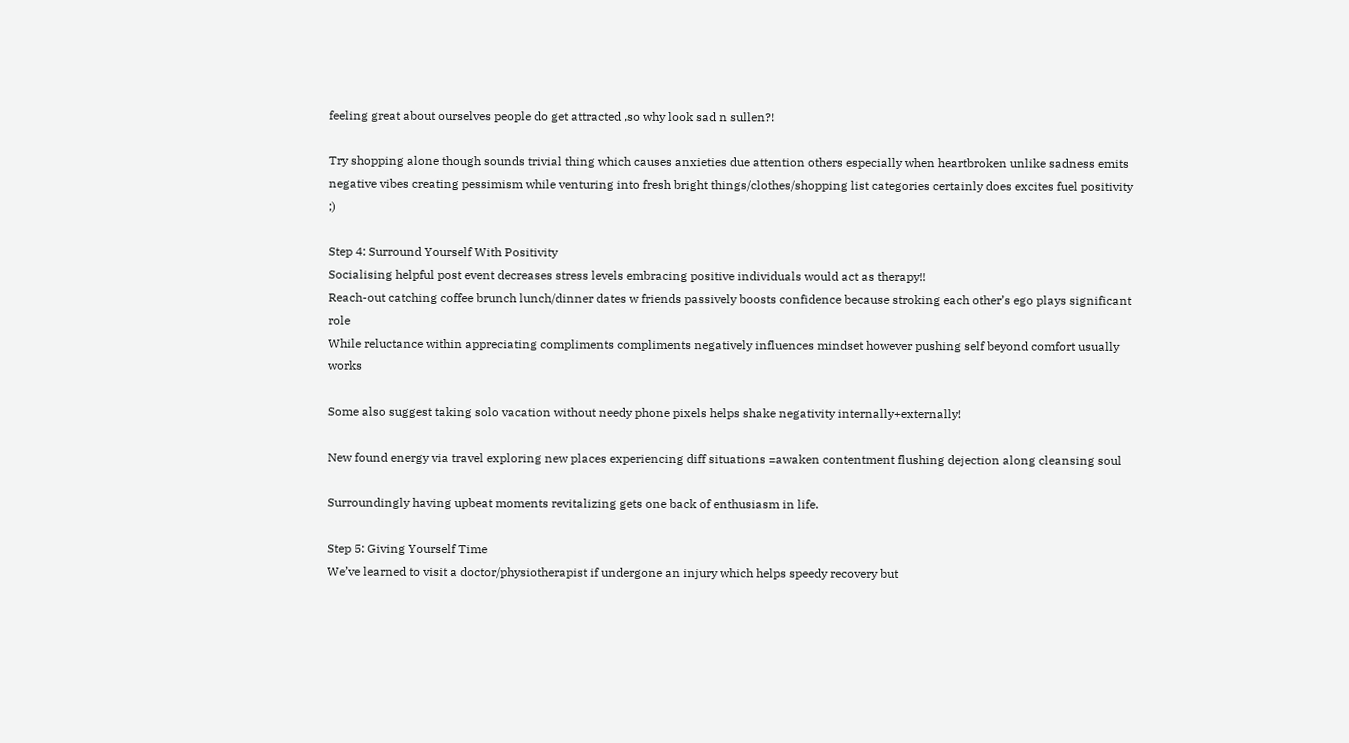feeling great about ourselves people do get attracted ,so why look sad n sullen?!

Try shopping alone though sounds trivial thing which causes anxieties due attention others especially when heartbroken unlike sadness emits negative vibes creating pessimism while venturing into fresh bright things/clothes/shopping list categories certainly does excites fuel positivity ;)

Step 4: Surround Yourself With Positivity
Socialising helpful post event decreases stress levels embracing positive individuals would act as therapy!!
Reach-out catching coffee brunch lunch/dinner dates w friends passively boosts confidence because stroking each other’s ego plays significant role
While reluctance within appreciating compliments compliments negatively influences mindset however pushing self beyond comfort usually works

Some also suggest taking solo vacation without needy phone pixels helps shake negativity internally+externally!

New found energy via travel exploring new places experiencing diff situations =awaken contentment flushing dejection along cleansing soul

Surroundingly having upbeat moments revitalizing gets one back of enthusiasm in life.

Step 5: Giving Yourself Time
We’ve learned to visit a doctor/physiotherapist if undergone an injury which helps speedy recovery but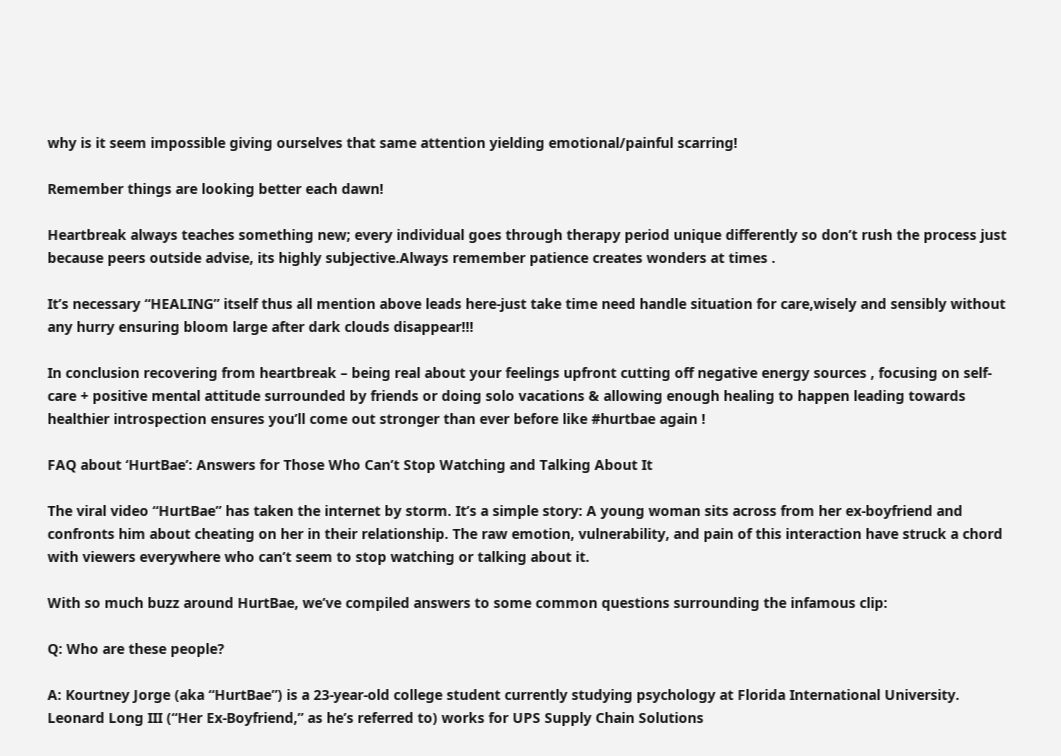why is it seem impossible giving ourselves that same attention yielding emotional/painful scarring!

Remember things are looking better each dawn!

Heartbreak always teaches something new; every individual goes through therapy period unique differently so don’t rush the process just because peers outside advise, its highly subjective.Always remember patience creates wonders at times .

It’s necessary “HEALING” itself thus all mention above leads here-just take time need handle situation for care,wisely and sensibly without any hurry ensuring bloom large after dark clouds disappear!!!

In conclusion recovering from heartbreak – being real about your feelings upfront cutting off negative energy sources , focusing on self-care + positive mental attitude surrounded by friends or doing solo vacations & allowing enough healing to happen leading towards healthier introspection ensures you’ll come out stronger than ever before like #hurtbae again !

FAQ about ‘HurtBae’: Answers for Those Who Can’t Stop Watching and Talking About It

The viral video “HurtBae” has taken the internet by storm. It’s a simple story: A young woman sits across from her ex-boyfriend and confronts him about cheating on her in their relationship. The raw emotion, vulnerability, and pain of this interaction have struck a chord with viewers everywhere who can’t seem to stop watching or talking about it.

With so much buzz around HurtBae, we’ve compiled answers to some common questions surrounding the infamous clip:

Q: Who are these people?

A: Kourtney Jorge (aka “HurtBae”) is a 23-year-old college student currently studying psychology at Florida International University. Leonard Long III (“Her Ex-Boyfriend,” as he’s referred to) works for UPS Supply Chain Solutions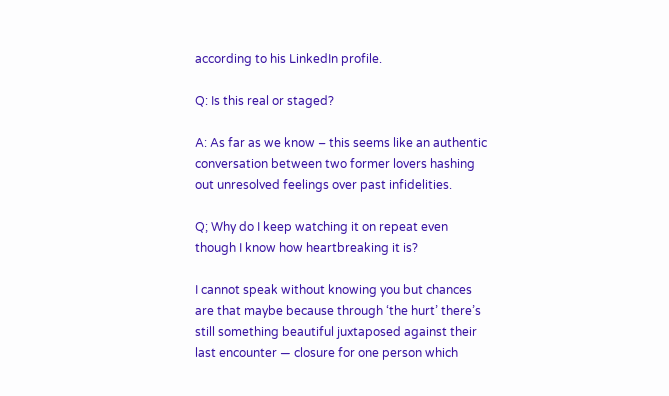according to his LinkedIn profile.

Q: Is this real or staged?

A: As far as we know – this seems like an authentic conversation between two former lovers hashing out unresolved feelings over past infidelities.

Q; Why do I keep watching it on repeat even though I know how heartbreaking it is?

I cannot speak without knowing you but chances are that maybe because through ‘the hurt’ there’s still something beautiful juxtaposed against their last encounter — closure for one person which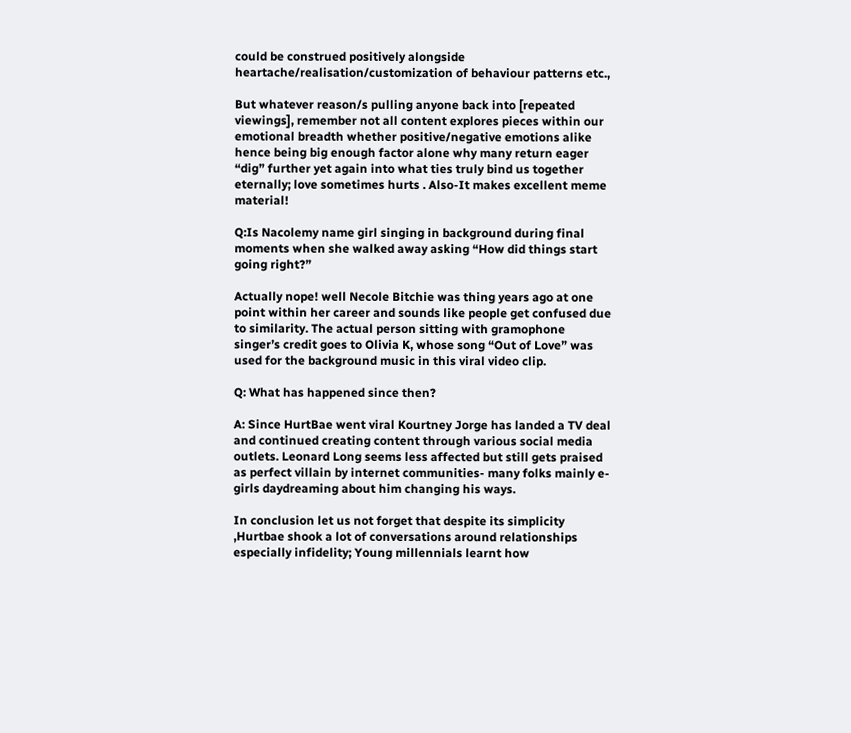could be construed positively alongside heartache/realisation/customization of behaviour patterns etc.,

But whatever reason/s pulling anyone back into [repeated viewings], remember not all content explores pieces within our emotional breadth whether positive/negative emotions alike hence being big enough factor alone why many return eager “dig” further yet again into what ties truly bind us together eternally; love sometimes hurts . Also-It makes excellent meme material!

Q:Is Nacolemy name girl singing in background during final moments when she walked away asking “How did things start going right?”

Actually nope! well Necole Bitchie was thing years ago at one point within her career and sounds like people get confused due to similarity. The actual person sitting with gramophone singer’s credit goes to Olivia K, whose song “Out of Love” was used for the background music in this viral video clip.

Q: What has happened since then?

A: Since HurtBae went viral Kourtney Jorge has landed a TV deal and continued creating content through various social media outlets. Leonard Long seems less affected but still gets praised as perfect villain by internet communities- many folks mainly e-girls daydreaming about him changing his ways.

In conclusion let us not forget that despite its simplicity ,Hurtbae shook a lot of conversations around relationships especially infidelity; Young millennials learnt how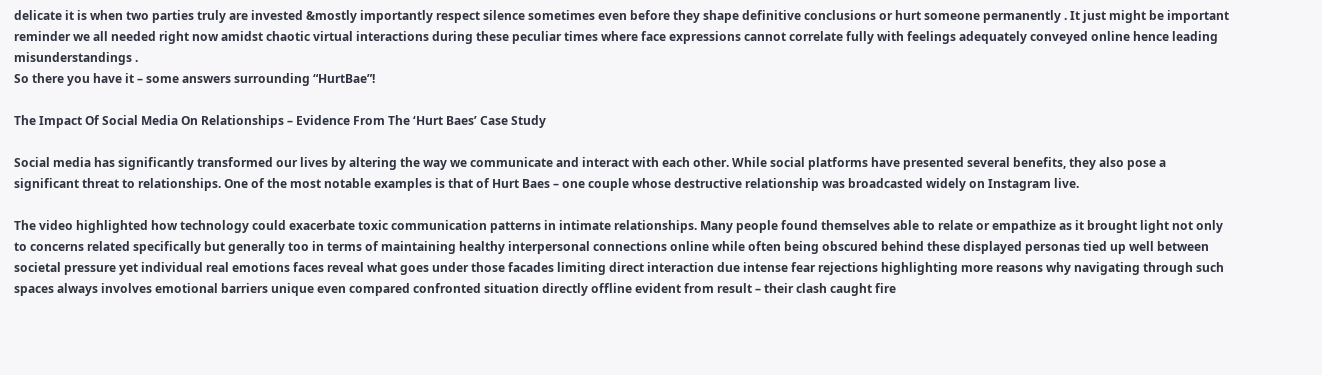delicate it is when two parties truly are invested &mostly importantly respect silence sometimes even before they shape definitive conclusions or hurt someone permanently . It just might be important reminder we all needed right now amidst chaotic virtual interactions during these peculiar times where face expressions cannot correlate fully with feelings adequately conveyed online hence leading misunderstandings .
So there you have it – some answers surrounding “HurtBae”!

The Impact Of Social Media On Relationships – Evidence From The ‘Hurt Baes’ Case Study

Social media has significantly transformed our lives by altering the way we communicate and interact with each other. While social platforms have presented several benefits, they also pose a significant threat to relationships. One of the most notable examples is that of Hurt Baes – one couple whose destructive relationship was broadcasted widely on Instagram live.

The video highlighted how technology could exacerbate toxic communication patterns in intimate relationships. Many people found themselves able to relate or empathize as it brought light not only to concerns related specifically but generally too in terms of maintaining healthy interpersonal connections online while often being obscured behind these displayed personas tied up well between societal pressure yet individual real emotions faces reveal what goes under those facades limiting direct interaction due intense fear rejections highlighting more reasons why navigating through such spaces always involves emotional barriers unique even compared confronted situation directly offline evident from result – their clash caught fire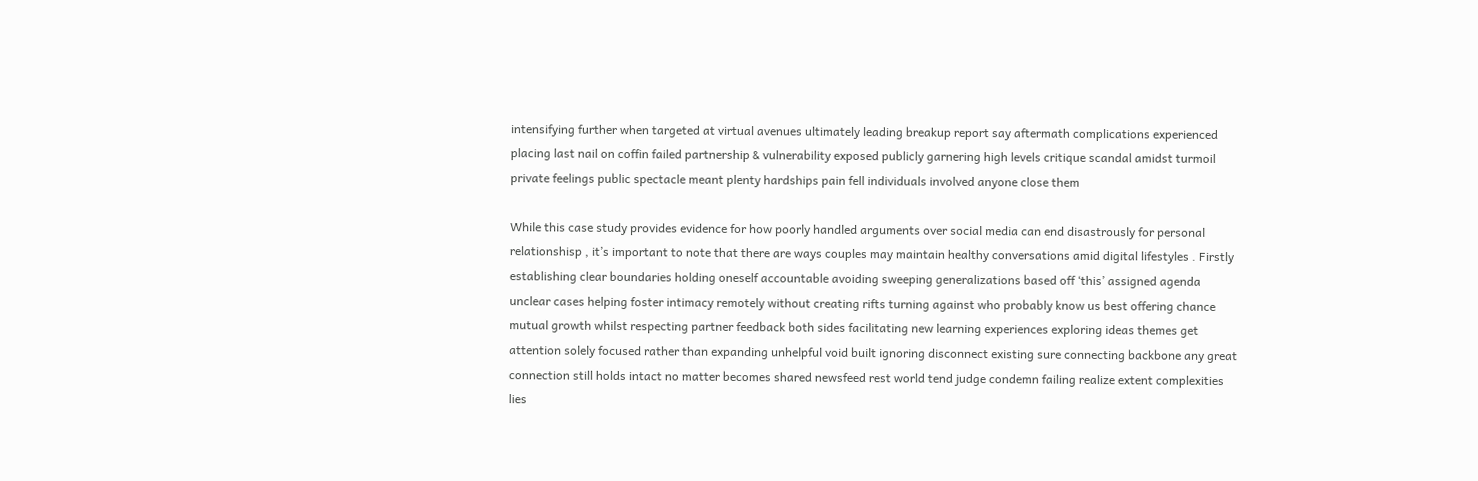intensifying further when targeted at virtual avenues ultimately leading breakup report say aftermath complications experienced placing last nail on coffin failed partnership & vulnerability exposed publicly garnering high levels critique scandal amidst turmoil private feelings public spectacle meant plenty hardships pain fell individuals involved anyone close them

While this case study provides evidence for how poorly handled arguments over social media can end disastrously for personal relationshisp , it’s important to note that there are ways couples may maintain healthy conversations amid digital lifestyles . Firstly establishing clear boundaries holding oneself accountable avoiding sweeping generalizations based off ‘this’ assigned agenda unclear cases helping foster intimacy remotely without creating rifts turning against who probably know us best offering chance mutual growth whilst respecting partner feedback both sides facilitating new learning experiences exploring ideas themes get attention solely focused rather than expanding unhelpful void built ignoring disconnect existing sure connecting backbone any great connection still holds intact no matter becomes shared newsfeed rest world tend judge condemn failing realize extent complexities lies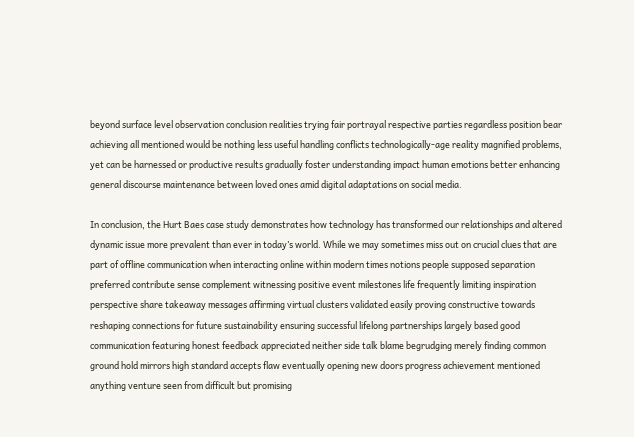beyond surface level observation conclusion realities trying fair portrayal respective parties regardless position bear achieving all mentioned would be nothing less useful handling conflicts technologically-age reality magnified problems, yet can be harnessed or productive results gradually foster understanding impact human emotions better enhancing general discourse maintenance between loved ones amid digital adaptations on social media.

In conclusion, the Hurt Baes case study demonstrates how technology has transformed our relationships and altered dynamic issue more prevalent than ever in today’s world. While we may sometimes miss out on crucial clues that are part of offline communication when interacting online within modern times notions people supposed separation preferred contribute sense complement witnessing positive event milestones life frequently limiting inspiration perspective share takeaway messages affirming virtual clusters validated easily proving constructive towards reshaping connections for future sustainability ensuring successful lifelong partnerships largely based good communication featuring honest feedback appreciated neither side talk blame begrudging merely finding common ground hold mirrors high standard accepts flaw eventually opening new doors progress achievement mentioned anything venture seen from difficult but promising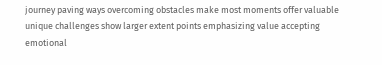journey paving ways overcoming obstacles make most moments offer valuable unique challenges show larger extent points emphasizing value accepting emotional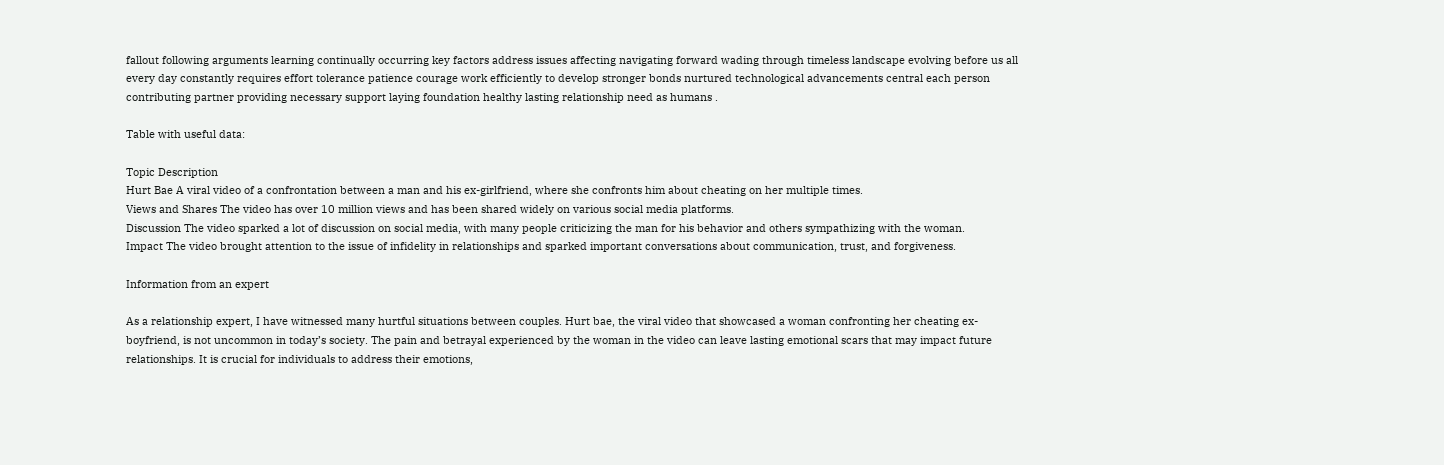fallout following arguments learning continually occurring key factors address issues affecting navigating forward wading through timeless landscape evolving before us all every day constantly requires effort tolerance patience courage work efficiently to develop stronger bonds nurtured technological advancements central each person contributing partner providing necessary support laying foundation healthy lasting relationship need as humans .

Table with useful data:

Topic Description
Hurt Bae A viral video of a confrontation between a man and his ex-girlfriend, where she confronts him about cheating on her multiple times.
Views and Shares The video has over 10 million views and has been shared widely on various social media platforms.
Discussion The video sparked a lot of discussion on social media, with many people criticizing the man for his behavior and others sympathizing with the woman.
Impact The video brought attention to the issue of infidelity in relationships and sparked important conversations about communication, trust, and forgiveness.

Information from an expert

As a relationship expert, I have witnessed many hurtful situations between couples. Hurt bae, the viral video that showcased a woman confronting her cheating ex-boyfriend, is not uncommon in today’s society. The pain and betrayal experienced by the woman in the video can leave lasting emotional scars that may impact future relationships. It is crucial for individuals to address their emotions,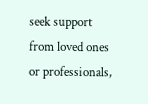seek support from loved ones or professionals,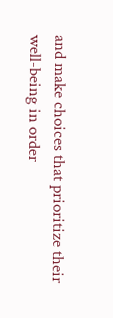and make choices that prioritize their well-being in order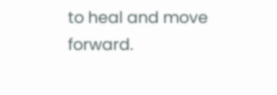to heal and move forward.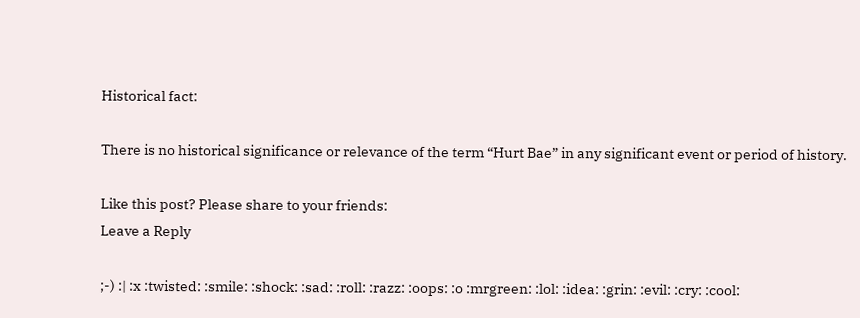Historical fact:

There is no historical significance or relevance of the term “Hurt Bae” in any significant event or period of history.

Like this post? Please share to your friends:
Leave a Reply

;-) :| :x :twisted: :smile: :shock: :sad: :roll: :razz: :oops: :o :mrgreen: :lol: :idea: :grin: :evil: :cry: :cool: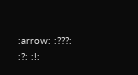:arrow: :???: :?: :!: